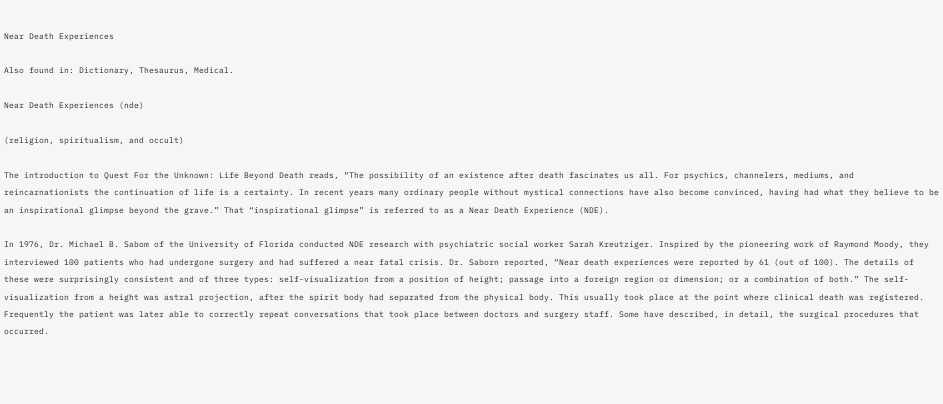Near Death Experiences

Also found in: Dictionary, Thesaurus, Medical.

Near Death Experiences (nde)

(religion, spiritualism, and occult)

The introduction to Quest For the Unknown: Life Beyond Death reads, “The possibility of an existence after death fascinates us all. For psychics, channelers, mediums, and reincarnationists the continuation of life is a certainty. In recent years many ordinary people without mystical connections have also become convinced, having had what they believe to be an inspirational glimpse beyond the grave.” That “inspirational glimpse” is referred to as a Near Death Experience (NDE).

In 1976, Dr. Michael B. Sabom of the University of Florida conducted NDE research with psychiatric social worker Sarah Kreutziger. Inspired by the pioneering work of Raymond Moody, they interviewed 100 patients who had undergone surgery and had suffered a near fatal crisis. Dr. Saborn reported, “Near death experiences were reported by 61 (out of 100). The details of these were surprisingly consistent and of three types: self-visualization from a position of height; passage into a foreign region or dimension; or a combination of both.” The self-visualization from a height was astral projection, after the spirit body had separated from the physical body. This usually took place at the point where clinical death was registered. Frequently the patient was later able to correctly repeat conversations that took place between doctors and surgery staff. Some have described, in detail, the surgical procedures that occurred.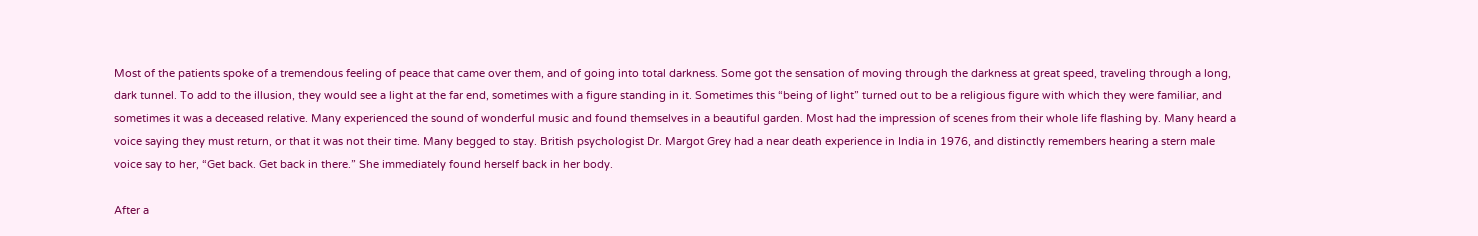Most of the patients spoke of a tremendous feeling of peace that came over them, and of going into total darkness. Some got the sensation of moving through the darkness at great speed, traveling through a long, dark tunnel. To add to the illusion, they would see a light at the far end, sometimes with a figure standing in it. Sometimes this “being of light” turned out to be a religious figure with which they were familiar, and sometimes it was a deceased relative. Many experienced the sound of wonderful music and found themselves in a beautiful garden. Most had the impression of scenes from their whole life flashing by. Many heard a voice saying they must return, or that it was not their time. Many begged to stay. British psychologist Dr. Margot Grey had a near death experience in India in 1976, and distinctly remembers hearing a stern male voice say to her, “Get back. Get back in there.” She immediately found herself back in her body.

After a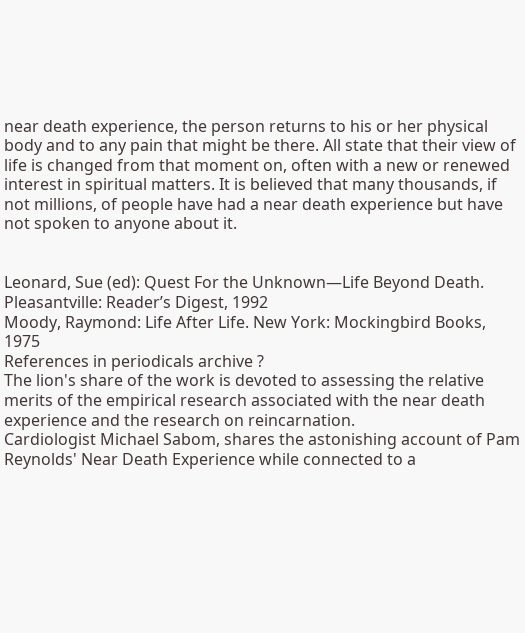near death experience, the person returns to his or her physical body and to any pain that might be there. All state that their view of life is changed from that moment on, often with a new or renewed interest in spiritual matters. It is believed that many thousands, if not millions, of people have had a near death experience but have not spoken to anyone about it.


Leonard, Sue (ed): Quest For the Unknown—Life Beyond Death. Pleasantville: Reader’s Digest, 1992
Moody, Raymond: Life After Life. New York: Mockingbird Books, 1975
References in periodicals archive ?
The lion's share of the work is devoted to assessing the relative merits of the empirical research associated with the near death experience and the research on reincarnation.
Cardiologist Michael Sabom, shares the astonishing account of Pam Reynolds' Near Death Experience while connected to a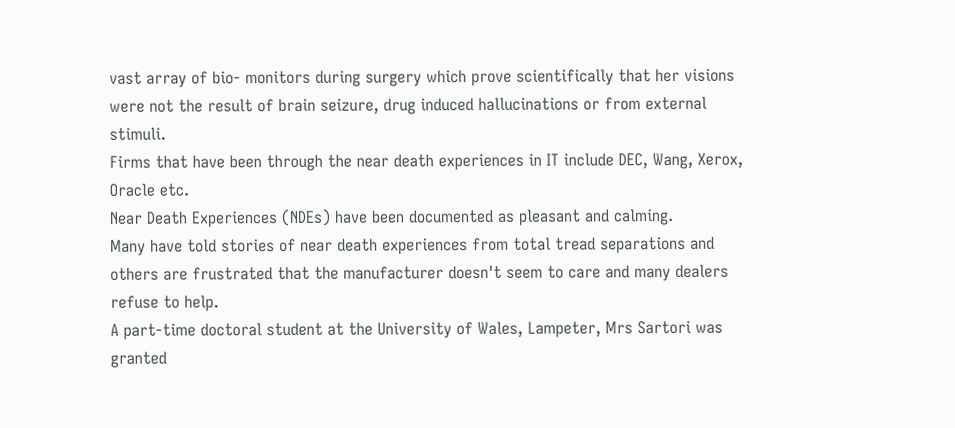vast array of bio- monitors during surgery which prove scientifically that her visions were not the result of brain seizure, drug induced hallucinations or from external stimuli.
Firms that have been through the near death experiences in IT include DEC, Wang, Xerox, Oracle etc.
Near Death Experiences (NDEs) have been documented as pleasant and calming.
Many have told stories of near death experiences from total tread separations and others are frustrated that the manufacturer doesn't seem to care and many dealers refuse to help.
A part-time doctoral student at the University of Wales, Lampeter, Mrs Sartori was granted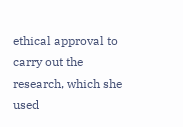ethical approval to carry out the research, which she used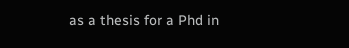as a thesis for a Phd in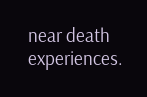near death experiences.